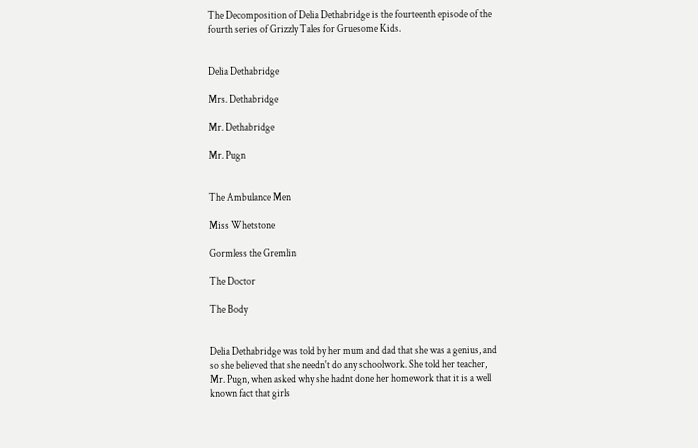The Decomposition of Delia Dethabridge is the fourteenth episode of the fourth series of Grizzly Tales for Gruesome Kids.


Delia Dethabridge

Mrs. Dethabridge

Mr. Dethabridge

Mr. Pugn


The Ambulance Men

Miss Whetstone

Gormless the Gremlin

The Doctor

The Body


Delia Dethabridge was told by her mum and dad that she was a genius, and so she believed that she needn't do any schoolwork. She told her teacher, Mr. Pugn, when asked why she hadnt done her homework that it is a well known fact that girls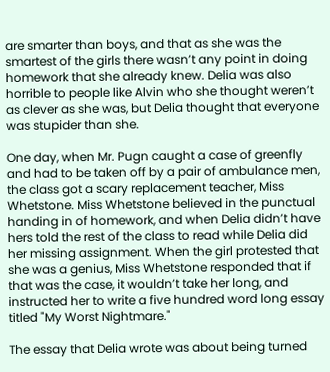are smarter than boys, and that as she was the smartest of the girls there wasn’t any point in doing homework that she already knew. Delia was also horrible to people like Alvin who she thought weren’t as clever as she was, but Delia thought that everyone was stupider than she.

One day, when Mr. Pugn caught a case of greenfly and had to be taken off by a pair of ambulance men, the class got a scary replacement teacher, Miss Whetstone. Miss Whetstone believed in the punctual handing in of homework, and when Delia didn’t have hers told the rest of the class to read while Delia did her missing assignment. When the girl protested that she was a genius, Miss Whetstone responded that if that was the case, it wouldn’t take her long, and instructed her to write a five hundred word long essay titled "My Worst Nightmare."

The essay that Delia wrote was about being turned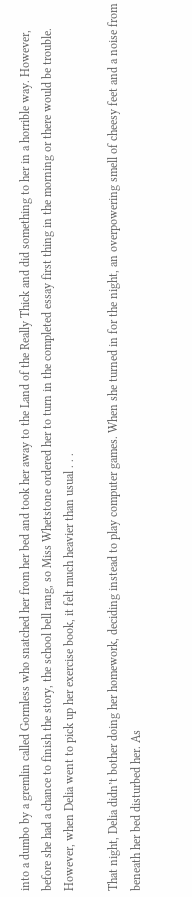into a dumbo by a gremlin called Gormless who snatched her from her bed and took her away to the Land of the Really Thick and did something to her in a horrible way. However, before she had a chance to finish the story, the school bell rang, so Miss Whetstone ordered her to turn in the completed essay first thing in the morning or there would be trouble. However, when Delia went to pick up her exercise book, it felt much heavier than usual . . .

That night, Delia didn’t bother doing her homework, deciding instead to play computer games. When she turned in for the night, an overpowering smell of cheesy feet and a noise from beneath her bed disturbed her. As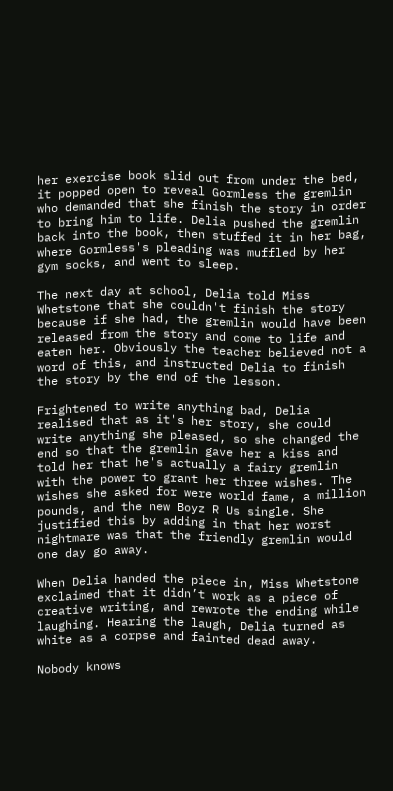her exercise book slid out from under the bed, it popped open to reveal Gormless the gremlin who demanded that she finish the story in order to bring him to life. Delia pushed the gremlin back into the book, then stuffed it in her bag, where Gormless's pleading was muffled by her gym socks, and went to sleep.

The next day at school, Delia told Miss Whetstone that she couldn't finish the story because if she had, the gremlin would have been released from the story and come to life and eaten her. Obviously the teacher believed not a word of this, and instructed Delia to finish the story by the end of the lesson.

Frightened to write anything bad, Delia realised that as it's her story, she could write anything she pleased, so she changed the end so that the gremlin gave her a kiss and told her that he's actually a fairy gremlin with the power to grant her three wishes. The wishes she asked for were world fame, a million pounds, and the new Boyz R Us single. She justified this by adding in that her worst nightmare was that the friendly gremlin would one day go away.

When Delia handed the piece in, Miss Whetstone exclaimed that it didn’t work as a piece of creative writing, and rewrote the ending while laughing. Hearing the laugh, Delia turned as white as a corpse and fainted dead away.

Nobody knows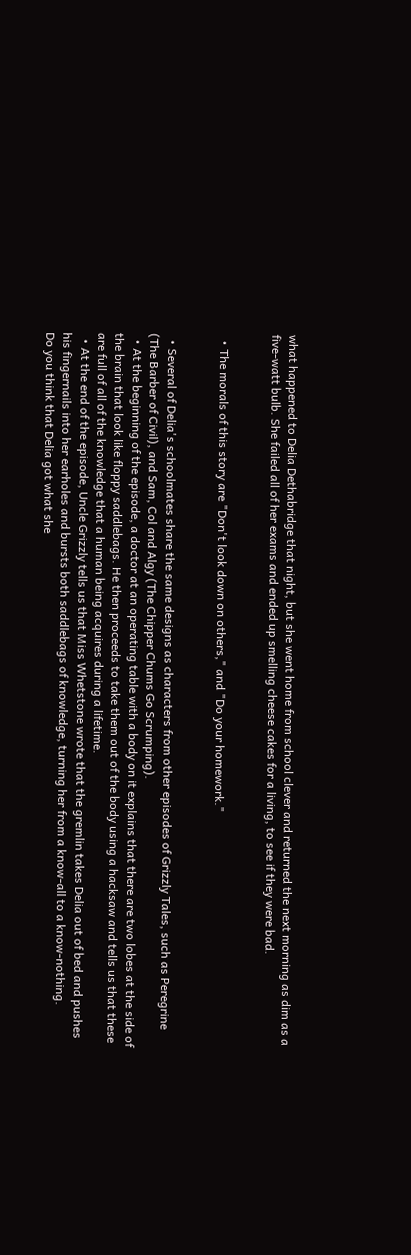what happened to Delia Dethabridge that night, but she went home from school clever and returned the next morning as dim as a five-watt bulb. She failed all of her exams and ended up smelling cheese cakes for a living, to see if they were bad.


  • The morals of this story are "Don't look down on others," and "Do your homework."


  • Several of Delia's schoolmates share the same designs as characters from other episodes of Grizzly Tales, such as Peregrine (The Barber of Civil), and Sam, Col and Algy (The Chipper Chums Go Scrumping).
  • At the beginning of the episode, a doctor at an operating table with a body on it explains that there are two lobes at the side of the brain that look like floppy saddlebags. He then proceeds to take them out of the body using a hacksaw and tells us that these are full of all of the knowledge that a human being acquires during a lifetime.
  • At the end of the episode, Uncle Grizzly tells us that Miss Whetstone wrote that the gremlin takes Delia out of bed and pushes his fingernails into her earholes and bursts both saddlebags of knowledge, turning her from a know-all to a know-nothing.
Do you think that Delia got what she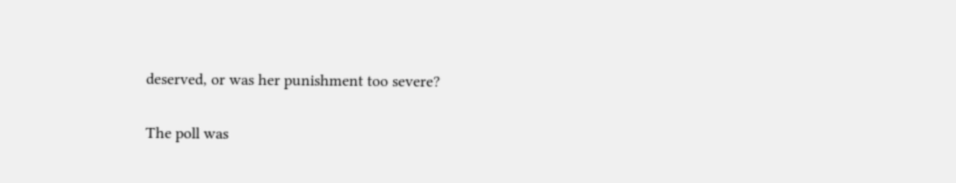deserved, or was her punishment too severe?

The poll was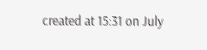created at 15:31 on July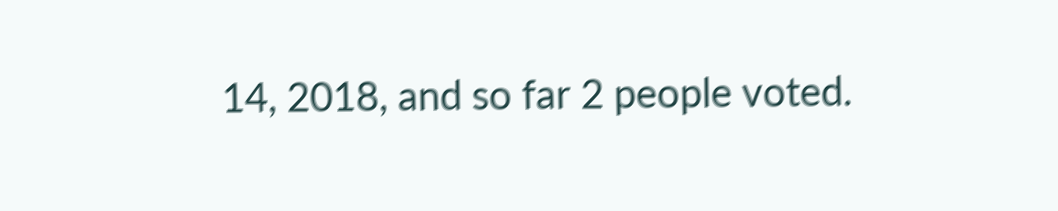14, 2018, and so far 2 people voted.